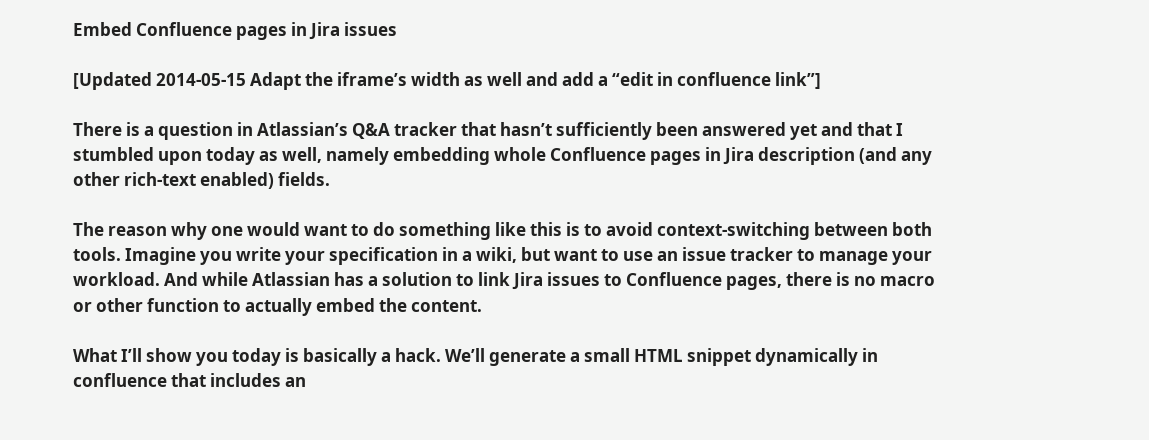Embed Confluence pages in Jira issues

[Updated 2014-05-15 Adapt the iframe’s width as well and add a “edit in confluence link”]

There is a question in Atlassian’s Q&A tracker that hasn’t sufficiently been answered yet and that I stumbled upon today as well, namely embedding whole Confluence pages in Jira description (and any other rich-text enabled) fields.

The reason why one would want to do something like this is to avoid context-switching between both tools. Imagine you write your specification in a wiki, but want to use an issue tracker to manage your workload. And while Atlassian has a solution to link Jira issues to Confluence pages, there is no macro or other function to actually embed the content.

What I’ll show you today is basically a hack. We’ll generate a small HTML snippet dynamically in confluence that includes an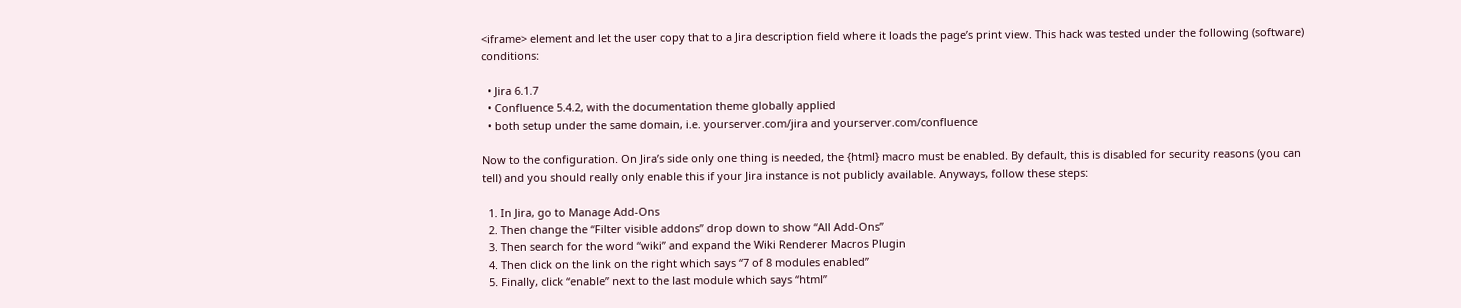<iframe> element and let the user copy that to a Jira description field where it loads the page’s print view. This hack was tested under the following (software) conditions:

  • Jira 6.1.7
  • Confluence 5.4.2, with the documentation theme globally applied
  • both setup under the same domain, i.e. yourserver.com/jira and yourserver.com/confluence

Now to the configuration. On Jira’s side only one thing is needed, the {html} macro must be enabled. By default, this is disabled for security reasons (you can tell) and you should really only enable this if your Jira instance is not publicly available. Anyways, follow these steps:

  1. In Jira, go to Manage Add-Ons
  2. Then change the “Filter visible addons” drop down to show “All Add-Ons”
  3. Then search for the word “wiki” and expand the Wiki Renderer Macros Plugin
  4. Then click on the link on the right which says “7 of 8 modules enabled”
  5. Finally, click “enable” next to the last module which says “html”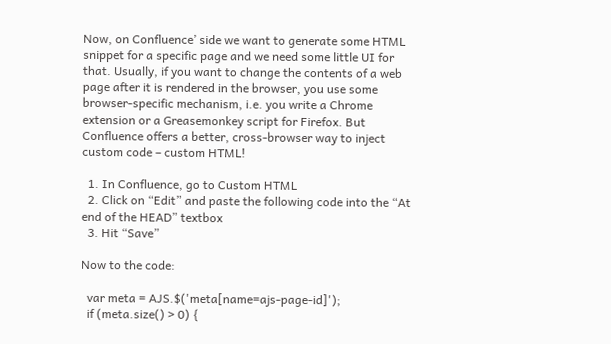Now, on Confluence’ side we want to generate some HTML snippet for a specific page and we need some little UI for that. Usually, if you want to change the contents of a web page after it is rendered in the browser, you use some browser-specific mechanism, i.e. you write a Chrome extension or a Greasemonkey script for Firefox. But Confluence offers a better, cross-browser way to inject custom code – custom HTML!

  1. In Confluence, go to Custom HTML
  2. Click on “Edit” and paste the following code into the “At end of the HEAD” textbox
  3. Hit “Save”

Now to the code:

  var meta = AJS.$('meta[name=ajs-page-id]');
  if (meta.size() > 0) {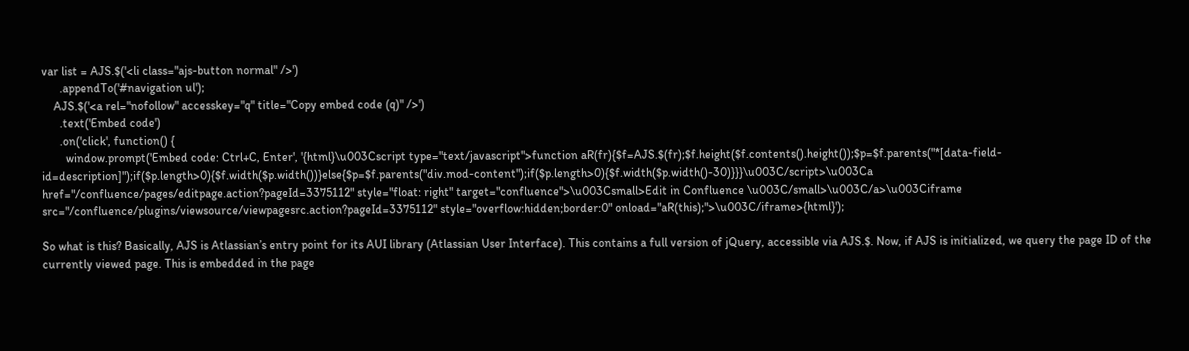var list = AJS.$('<li class="ajs-button normal" />')
      .appendTo('#navigation ul');
    AJS.$('<a rel="nofollow" accesskey="q" title="Copy embed code (q)" />')
      .text('Embed code')
      .on('click', function() {
        window.prompt('Embed code: Ctrl+C, Enter', '{html}\u003Cscript type="text/javascript">function aR(fr){$f=AJS.$(fr);$f.height($f.contents().height());$p=$f.parents("*[data-field-id=description]");if($p.length>0){$f.width($p.width())}else{$p=$f.parents("div.mod-content");if($p.length>0){$f.width($p.width()-30)}}}\u003C/script>\u003Ca href="/confluence/pages/editpage.action?pageId=3375112" style="float: right" target="confluence">\u003Csmall>Edit in Confluence \u003C/small>\u003C/a>\u003Ciframe src="/confluence/plugins/viewsource/viewpagesrc.action?pageId=3375112" style="overflow:hidden;border:0" onload="aR(this);">\u003C/iframe>{html}');

So what is this? Basically, AJS is Atlassian’s entry point for its AUI library (Atlassian User Interface). This contains a full version of jQuery, accessible via AJS.$. Now, if AJS is initialized, we query the page ID of the currently viewed page. This is embedded in the page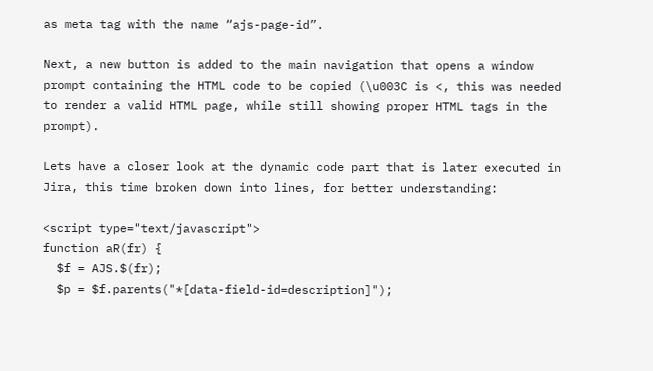as meta tag with the name “ajs-page-id”.

Next, a new button is added to the main navigation that opens a window prompt containing the HTML code to be copied (\u003C is <, this was needed to render a valid HTML page, while still showing proper HTML tags in the prompt).

Lets have a closer look at the dynamic code part that is later executed in Jira, this time broken down into lines, for better understanding:

<script type="text/javascript">
function aR(fr) {
  $f = AJS.$(fr);
  $p = $f.parents("*[data-field-id=description]");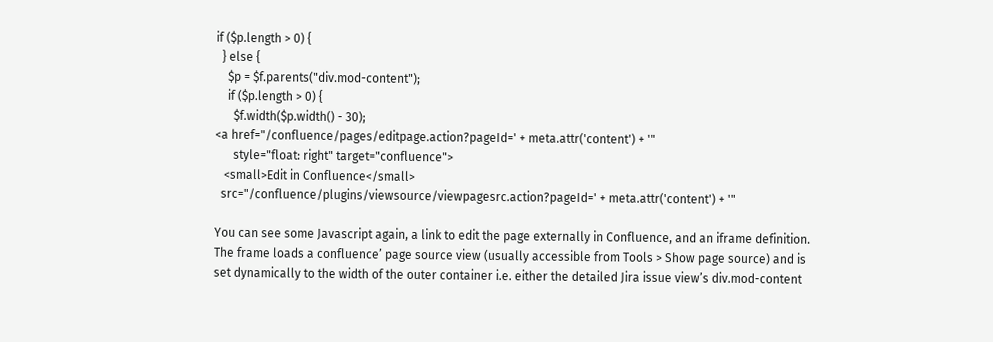if ($p.length > 0) {
  } else {
    $p = $f.parents("div.mod-content");
    if ($p.length > 0) {
      $f.width($p.width() - 30);
<a href="/confluence/pages/editpage.action?pageId=' + meta.attr('content') + '"
      style="float: right" target="confluence">
   <small>Edit in Confluence</small>
  src="/confluence/plugins/viewsource/viewpagesrc.action?pageId=' + meta.attr('content') + '"

You can see some Javascript again, a link to edit the page externally in Confluence, and an iframe definition. The frame loads a confluence’ page source view (usually accessible from Tools > Show page source) and is set dynamically to the width of the outer container i.e. either the detailed Jira issue view’s div.mod-content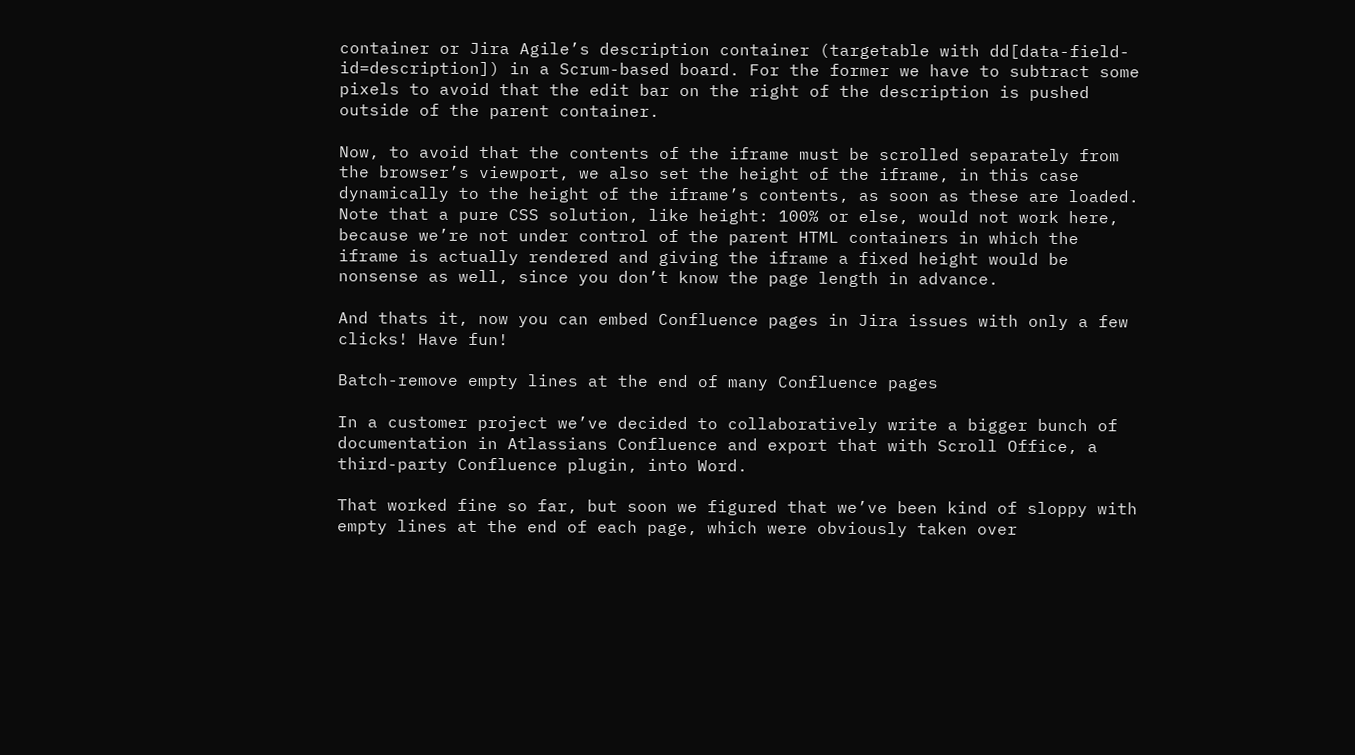container or Jira Agile’s description container (targetable with dd[data-field-id=description]) in a Scrum-based board. For the former we have to subtract some pixels to avoid that the edit bar on the right of the description is pushed outside of the parent container.

Now, to avoid that the contents of the iframe must be scrolled separately from the browser’s viewport, we also set the height of the iframe, in this case dynamically to the height of the iframe’s contents, as soon as these are loaded. Note that a pure CSS solution, like height: 100% or else, would not work here, because we’re not under control of the parent HTML containers in which the iframe is actually rendered and giving the iframe a fixed height would be nonsense as well, since you don’t know the page length in advance.

And thats it, now you can embed Confluence pages in Jira issues with only a few clicks! Have fun!

Batch-remove empty lines at the end of many Confluence pages

In a customer project we’ve decided to collaboratively write a bigger bunch of documentation in Atlassians Confluence and export that with Scroll Office, a third-party Confluence plugin, into Word.

That worked fine so far, but soon we figured that we’ve been kind of sloppy with empty lines at the end of each page, which were obviously taken over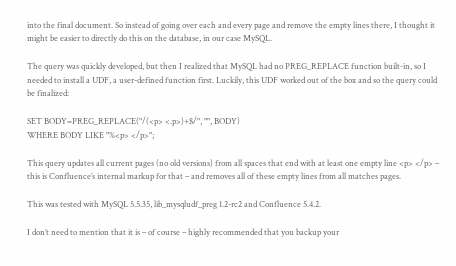into the final document. So instead of going over each and every page and remove the empty lines there, I thought it might be easier to directly do this on the database, in our case MySQL.

The query was quickly developed, but then I realized that MySQL had no PREG_REPLACE function built-in, so I needed to install a UDF, a user-defined function first. Luckily, this UDF worked out of the box and so the query could be finalized:

SET BODY=PREG_REPLACE("/(<p> <.p>)+$/", "", BODY)
WHERE BODY LIKE "%<p> </p>";

This query updates all current pages (no old versions) from all spaces that end with at least one empty line <p> </p> – this is Confluence’s internal markup for that – and removes all of these empty lines from all matches pages.

This was tested with MySQL 5.5.35, lib_mysqludf_preg 1.2-rc2 and Confluence 5.4.2.

I don’t need to mention that it is – of course – highly recommended that you backup your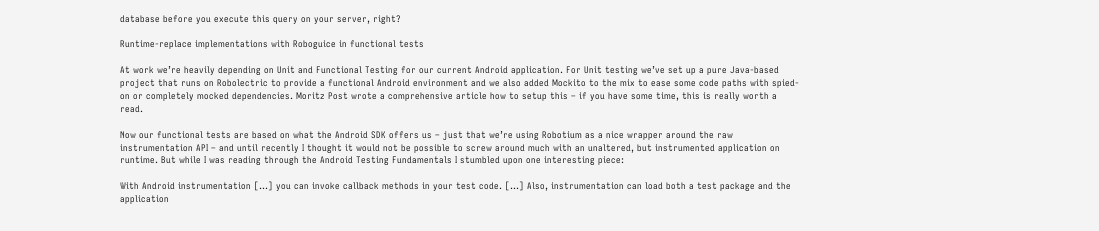database before you execute this query on your server, right?

Runtime-replace implementations with Roboguice in functional tests

At work we’re heavily depending on Unit and Functional Testing for our current Android application. For Unit testing we’ve set up a pure Java-based project that runs on Robolectric to provide a functional Android environment and we also added Mockito to the mix to ease some code paths with spied-on or completely mocked dependencies. Moritz Post wrote a comprehensive article how to setup this – if you have some time, this is really worth a read.

Now our functional tests are based on what the Android SDK offers us – just that we’re using Robotium as a nice wrapper around the raw instrumentation API – and until recently I thought it would not be possible to screw around much with an unaltered, but instrumented application on runtime. But while I was reading through the Android Testing Fundamentals I stumbled upon one interesting piece:

With Android instrumentation […] you can invoke callback methods in your test code. […] Also, instrumentation can load both a test package and the application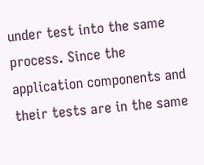under test into the same process. Since the application components and their tests are in the same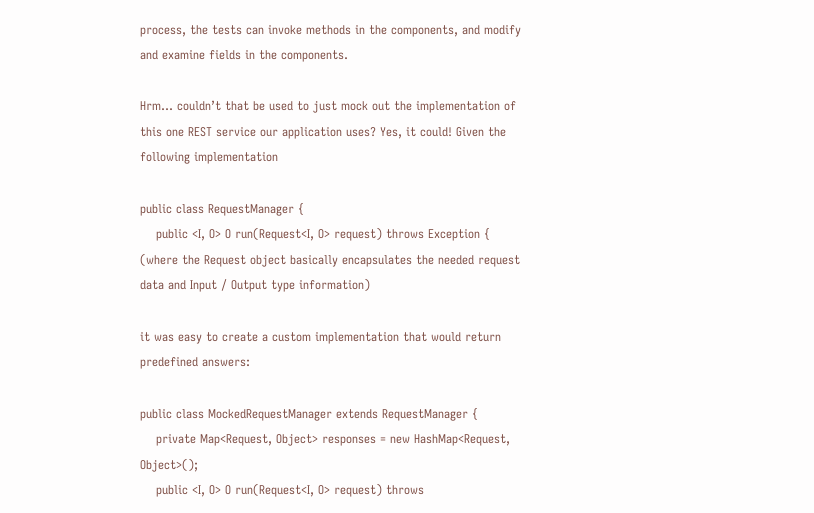process, the tests can invoke methods in the components, and modify and examine fields in the components.

Hrm… couldn’t that be used to just mock out the implementation of this one REST service our application uses? Yes, it could! Given the following implementation

public class RequestManager {
    public <I, O> O run(Request<I, O> request) throws Exception {
(where the Request object basically encapsulates the needed request data and Input / Output type information)

it was easy to create a custom implementation that would return predefined answers:

public class MockedRequestManager extends RequestManager {
    private Map<Request, Object> responses = new HashMap<Request, Object>();
    public <I, O> O run(Request<I, O> request) throws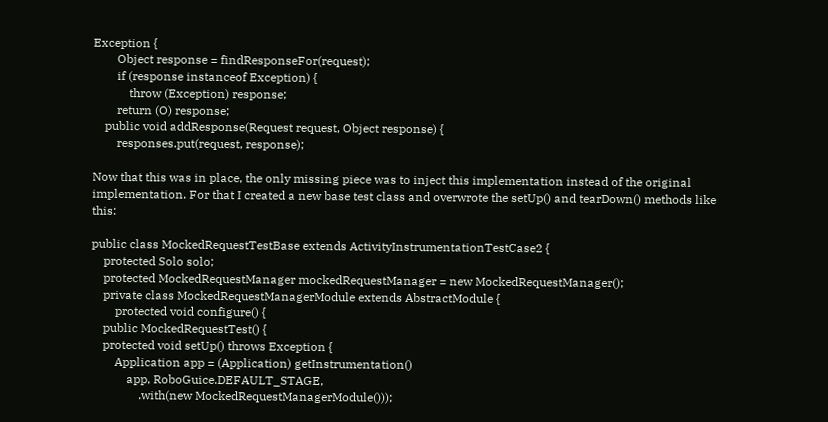Exception {
        Object response = findResponseFor(request);
        if (response instanceof Exception) {
            throw (Exception) response;
        return (O) response;
    public void addResponse(Request request, Object response) {
        responses.put(request, response);

Now that this was in place, the only missing piece was to inject this implementation instead of the original implementation. For that I created a new base test class and overwrote the setUp() and tearDown() methods like this:

public class MockedRequestTestBase extends ActivityInstrumentationTestCase2 {
    protected Solo solo;
    protected MockedRequestManager mockedRequestManager = new MockedRequestManager();
    private class MockedRequestManagerModule extends AbstractModule {
        protected void configure() {
    public MockedRequestTest() {
    protected void setUp() throws Exception {
        Application app = (Application) getInstrumentation()
            app, RoboGuice.DEFAULT_STAGE,
                .with(new MockedRequestManagerModule()));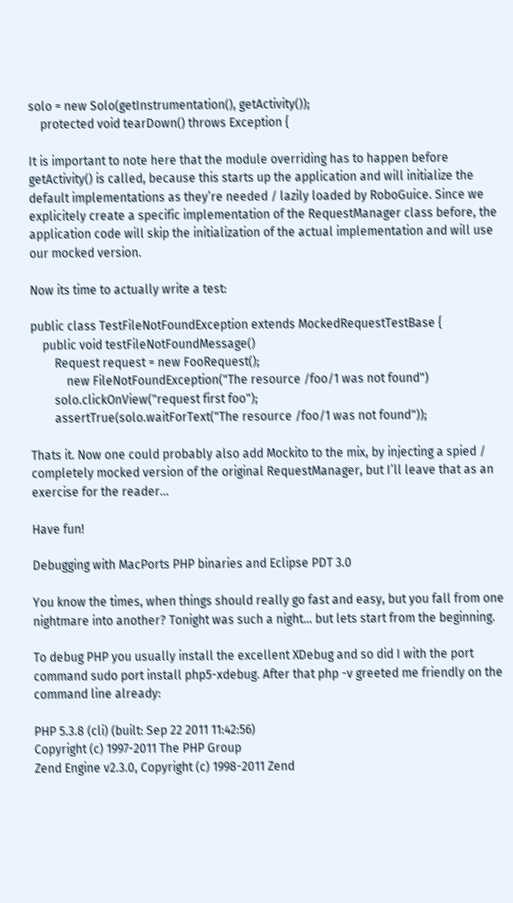solo = new Solo(getInstrumentation(), getActivity());
    protected void tearDown() throws Exception {

It is important to note here that the module overriding has to happen before getActivity() is called, because this starts up the application and will initialize the default implementations as they’re needed / lazily loaded by RoboGuice. Since we explicitely create a specific implementation of the RequestManager class before, the application code will skip the initialization of the actual implementation and will use our mocked version.

Now its time to actually write a test:

public class TestFileNotFoundException extends MockedRequestTestBase {
    public void testFileNotFoundMessage()
        Request request = new FooRequest();
            new FileNotFoundException("The resource /foo/1 was not found")
        solo.clickOnView("request first foo");
        assertTrue(solo.waitForText("The resource /foo/1 was not found"));

Thats it. Now one could probably also add Mockito to the mix, by injecting a spied / completely mocked version of the original RequestManager, but I’ll leave that as an exercise for the reader…

Have fun!

Debugging with MacPorts PHP binaries and Eclipse PDT 3.0

You know the times, when things should really go fast and easy, but you fall from one nightmare into another? Tonight was such a night… but lets start from the beginning.

To debug PHP you usually install the excellent XDebug and so did I with the port command sudo port install php5-xdebug. After that php -v greeted me friendly on the command line already:

PHP 5.3.8 (cli) (built: Sep 22 2011 11:42:56)
Copyright (c) 1997-2011 The PHP Group
Zend Engine v2.3.0, Copyright (c) 1998-2011 Zend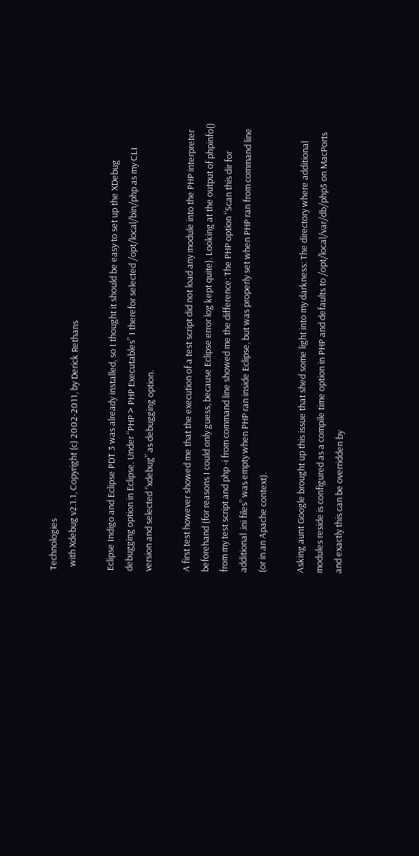Technologies
  with Xdebug v2.1.1, Copyright (c) 2002-2011, by Derick Rethans

Eclipse Indigo and Eclipse PDT 3 was already installed, so I thought it should be easy to set up the XDebug debugging option in Eclipse. Under “PHP > PHP Executables” I therefor selected /opt/local/bin/php as my CLI version and selected “xdebug” as debugging option.

A first test however showed me that the execution of a test script did not load any module into the PHP interpreter beforehand (for reasons I could only guess, because Eclipse error log kept quite). Looking at the output of phpinfo() from my test script and php -i from command line showed me the difference: The PHP option “Scan this dir for additional .ini files” was empty when PHP ran inside Eclipse, but was properly set when PHP ran from command line (or in an Apache context).

Asking aunt Google brought up this issue that shed some light into my darkness: The directory where additional modules reside is configured as a compile time option in PHP and defaults to /opt/local/var/db/php5 on MacPorts and exactly this can be overridden by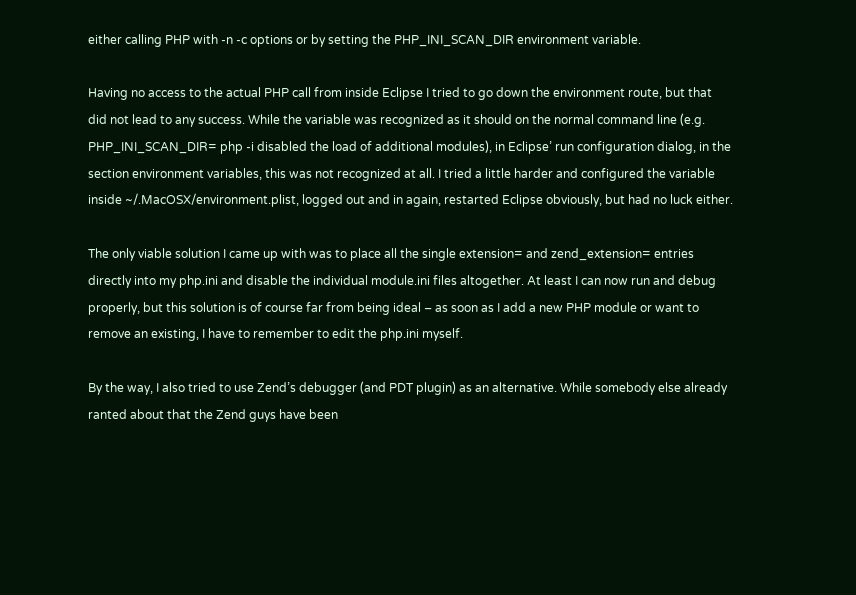either calling PHP with -n -c options or by setting the PHP_INI_SCAN_DIR environment variable.

Having no access to the actual PHP call from inside Eclipse I tried to go down the environment route, but that did not lead to any success. While the variable was recognized as it should on the normal command line (e.g. PHP_INI_SCAN_DIR= php -i disabled the load of additional modules), in Eclipse’ run configuration dialog, in the section environment variables, this was not recognized at all. I tried a little harder and configured the variable inside ~/.MacOSX/environment.plist, logged out and in again, restarted Eclipse obviously, but had no luck either.

The only viable solution I came up with was to place all the single extension= and zend_extension= entries directly into my php.ini and disable the individual module.ini files altogether. At least I can now run and debug properly, but this solution is of course far from being ideal – as soon as I add a new PHP module or want to remove an existing, I have to remember to edit the php.ini myself.

By the way, I also tried to use Zend’s debugger (and PDT plugin) as an alternative. While somebody else already ranted about that the Zend guys have been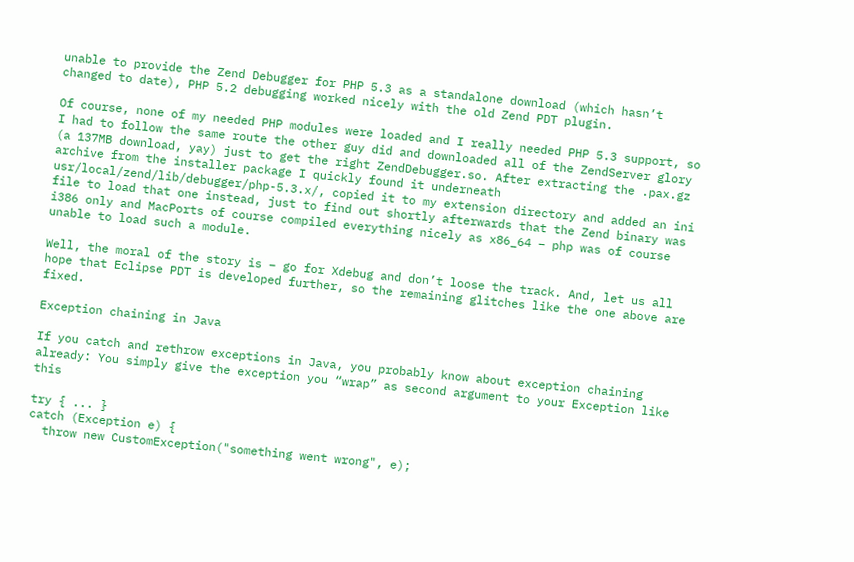unable to provide the Zend Debugger for PHP 5.3 as a standalone download (which hasn’t changed to date), PHP 5.2 debugging worked nicely with the old Zend PDT plugin.

Of course, none of my needed PHP modules were loaded and I really needed PHP 5.3 support, so I had to follow the same route the other guy did and downloaded all of the ZendServer glory (a 137MB download, yay) just to get the right ZendDebugger.so. After extracting the .pax.gz archive from the installer package I quickly found it underneath usr/local/zend/lib/debugger/php-5.3.x/, copied it to my extension directory and added an ini file to load that one instead, just to find out shortly afterwards that the Zend binary was i386 only and MacPorts of course compiled everything nicely as x86_64 – php was of course unable to load such a module.

Well, the moral of the story is – go for Xdebug and don’t loose the track. And, let us all hope that Eclipse PDT is developed further, so the remaining glitches like the one above are fixed.

Exception chaining in Java

If you catch and rethrow exceptions in Java, you probably know about exception chaining already: You simply give the exception you “wrap” as second argument to your Exception like this

try { ... }
catch (Exception e) {
  throw new CustomException("something went wrong", e);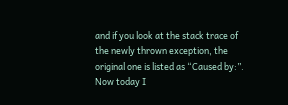and if you look at the stack trace of the newly thrown exception, the original one is listed as “Caused by:”. Now today I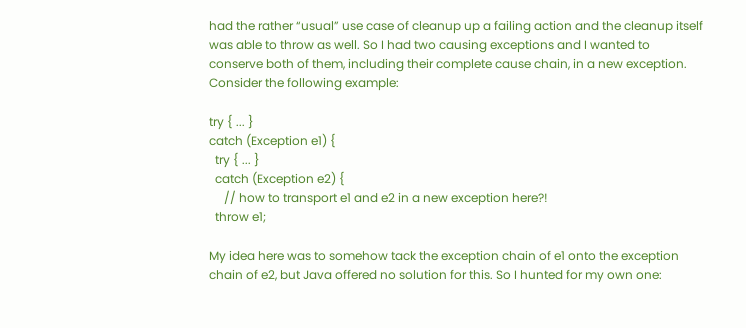had the rather “usual” use case of cleanup up a failing action and the cleanup itself was able to throw as well. So I had two causing exceptions and I wanted to conserve both of them, including their complete cause chain, in a new exception. Consider the following example:

try { ... }
catch (Exception e1) {
  try { ... }
  catch (Exception e2) {
     // how to transport e1 and e2 in a new exception here?!
  throw e1;

My idea here was to somehow tack the exception chain of e1 onto the exception chain of e2, but Java offered no solution for this. So I hunted for my own one: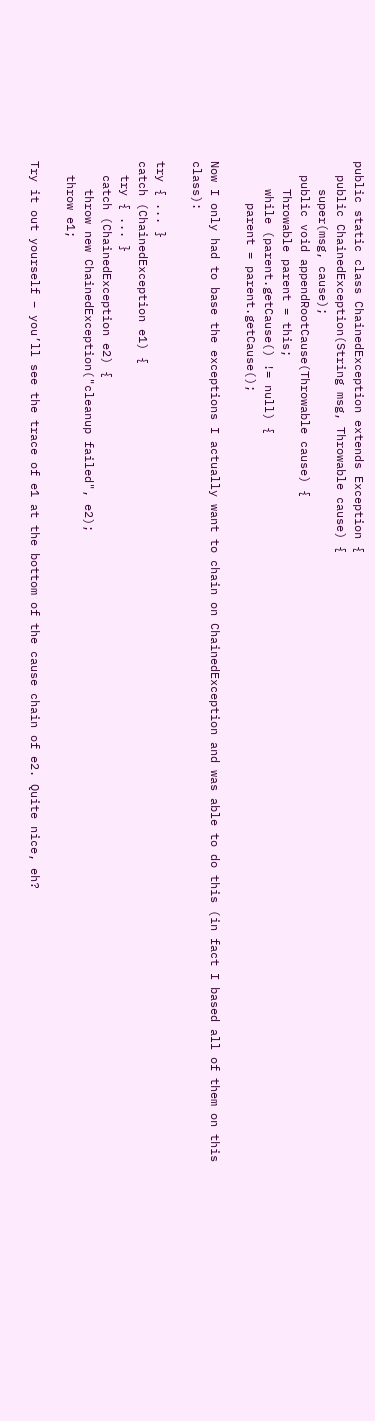public static class ChainedException extends Exception {
  public ChainedException(String msg, Throwable cause) {
    super(msg, cause);
  public void appendRootCause(Throwable cause) {
    Throwable parent = this;
    while (parent.getCause() != null) {
      parent = parent.getCause();

Now I only had to base the exceptions I actually want to chain on ChainedException and was able to do this (in fact I based all of them on this class):

try { ... }
catch (ChainedException e1) {
  try { ... }
  catch (ChainedException e2) {
    throw new ChainedException("cleanup failed", e2);
  throw e1;

Try it out yourself – you’ll see the trace of e1 at the bottom of the cause chain of e2. Quite nice, eh?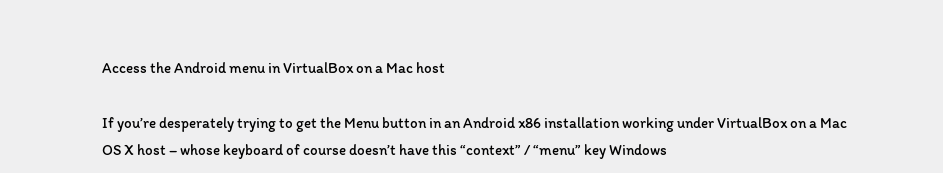Access the Android menu in VirtualBox on a Mac host

If you’re desperately trying to get the Menu button in an Android x86 installation working under VirtualBox on a Mac OS X host – whose keyboard of course doesn’t have this “context” / “menu” key Windows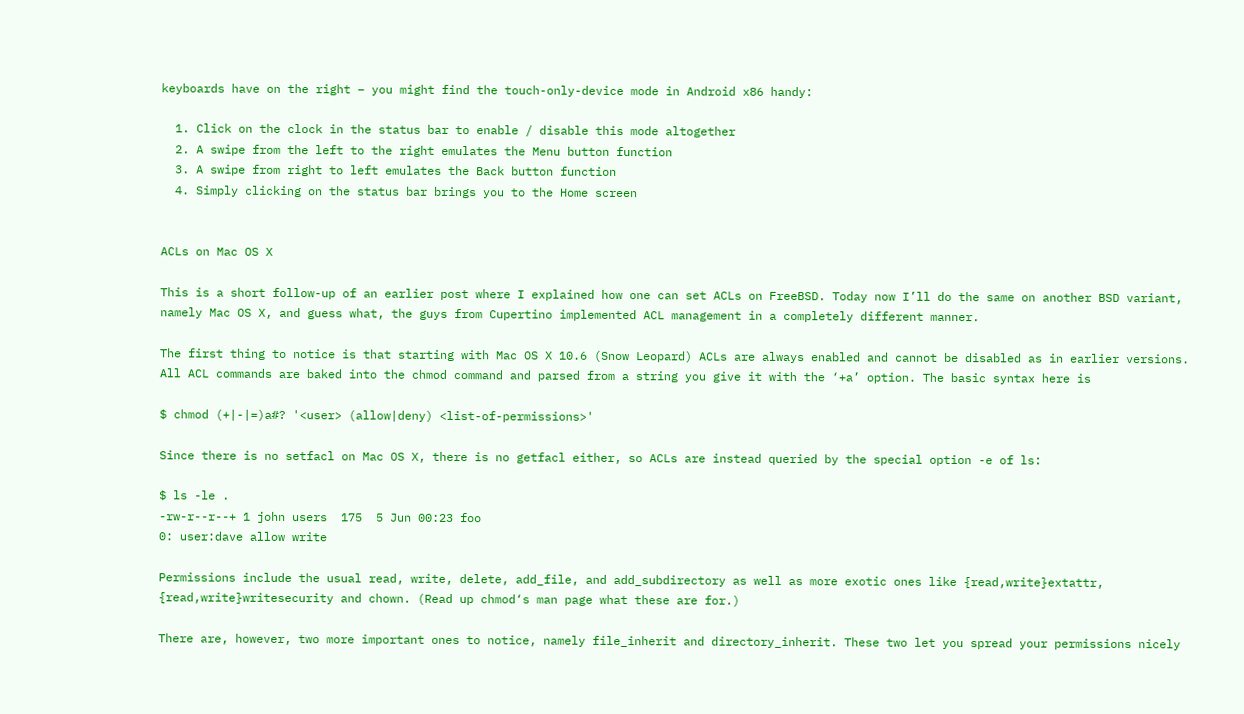keyboards have on the right – you might find the touch-only-device mode in Android x86 handy:

  1. Click on the clock in the status bar to enable / disable this mode altogether
  2. A swipe from the left to the right emulates the Menu button function
  3. A swipe from right to left emulates the Back button function
  4. Simply clicking on the status bar brings you to the Home screen


ACLs on Mac OS X

This is a short follow-up of an earlier post where I explained how one can set ACLs on FreeBSD. Today now I’ll do the same on another BSD variant, namely Mac OS X, and guess what, the guys from Cupertino implemented ACL management in a completely different manner.

The first thing to notice is that starting with Mac OS X 10.6 (Snow Leopard) ACLs are always enabled and cannot be disabled as in earlier versions. All ACL commands are baked into the chmod command and parsed from a string you give it with the ‘+a’ option. The basic syntax here is

$ chmod (+|-|=)a#? '<user> (allow|deny) <list-of-permissions>'

Since there is no setfacl on Mac OS X, there is no getfacl either, so ACLs are instead queried by the special option -e of ls:

$ ls -le .
-rw-r--r--+ 1 john users  175  5 Jun 00:23 foo
0: user:dave allow write

Permissions include the usual read, write, delete, add_file, and add_subdirectory as well as more exotic ones like {read,write}extattr, {read,write}writesecurity and chown. (Read up chmod‘s man page what these are for.)

There are, however, two more important ones to notice, namely file_inherit and directory_inherit. These two let you spread your permissions nicely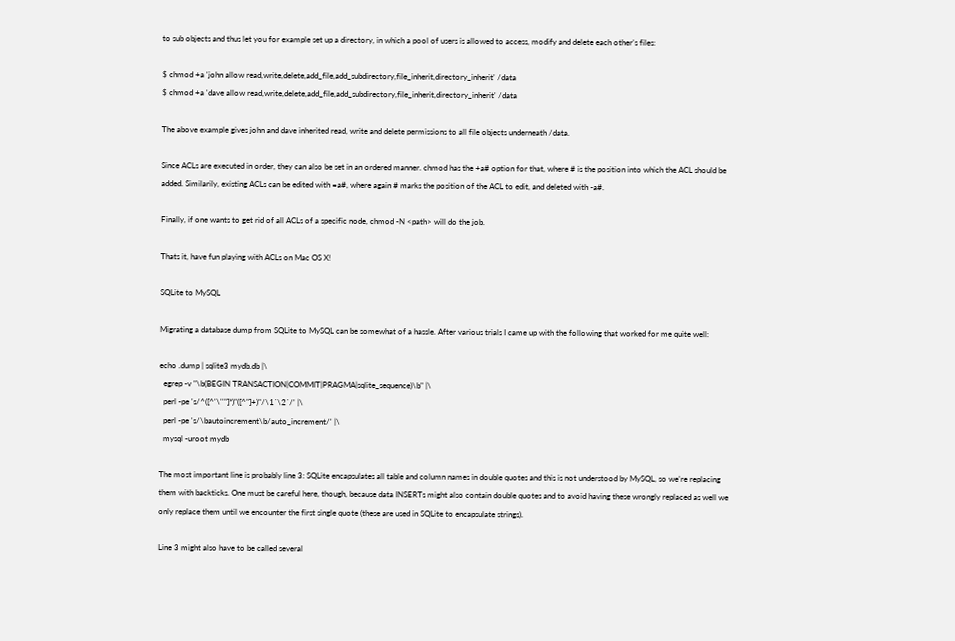to sub objects and thus let you for example set up a directory, in which a pool of users is allowed to access, modify and delete each other’s files:

$ chmod +a 'john allow read,write,delete,add_file,add_subdirectory,file_inherit,directory_inherit' /data
$ chmod +a 'dave allow read,write,delete,add_file,add_subdirectory,file_inherit,directory_inherit' /data

The above example gives john and dave inherited read, write and delete permissions to all file objects underneath /data.

Since ACLs are executed in order, they can also be set in an ordered manner. chmod has the +a# option for that, where # is the position into which the ACL should be added. Similarily, existing ACLs can be edited with =a#, where again # marks the position of the ACL to edit, and deleted with -a#.

Finally, if one wants to get rid of all ACLs of a specific node, chmod -N <path> will do the job.

Thats it, have fun playing with ACLs on Mac OS X!

SQLite to MySQL

Migrating a database dump from SQLite to MySQL can be somewhat of a hassle. After various trials I came up with the following that worked for me quite well:

echo .dump | sqlite3 mydb.db |\
  egrep -v "\b(BEGIN TRANSACTION|COMMIT|PRAGMA|sqlite_sequence)\b" |\
  perl -pe 's/^([^'\''"]*)"([^"]+)"/\1`\2`/' |\
  perl -pe 's/\bautoincrement\b/auto_increment/' |\
  mysql -uroot mydb

The most important line is probably line 3: SQLite encapsulates all table and column names in double quotes and this is not understood by MySQL, so we’re replacing them with backticks. One must be careful here, though, because data INSERTs might also contain double quotes and to avoid having these wrongly replaced as well we only replace them until we encounter the first single quote (these are used in SQLite to encapsulate strings).

Line 3 might also have to be called several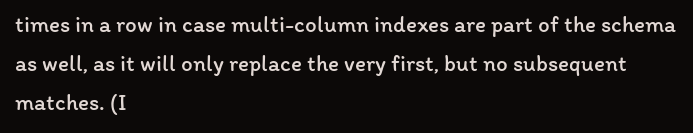times in a row in case multi-column indexes are part of the schema as well, as it will only replace the very first, but no subsequent matches. (I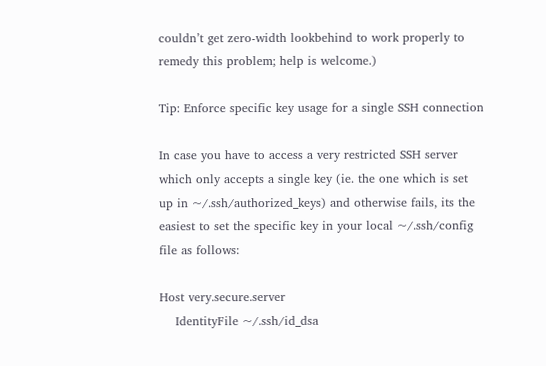couldn’t get zero-width lookbehind to work properly to remedy this problem; help is welcome.)

Tip: Enforce specific key usage for a single SSH connection

In case you have to access a very restricted SSH server which only accepts a single key (ie. the one which is set up in ~/.ssh/authorized_keys) and otherwise fails, its the easiest to set the specific key in your local ~/.ssh/config file as follows:

Host very.secure.server
    IdentityFile ~/.ssh/id_dsa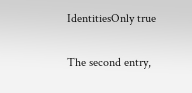IdentitiesOnly true

The second entry,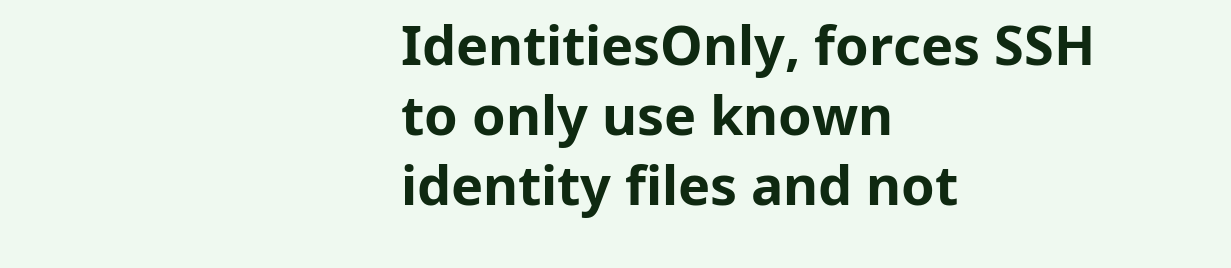IdentitiesOnly, forces SSH to only use known identity files and not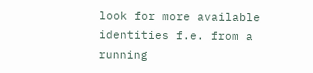look for more available identities f.e. from a running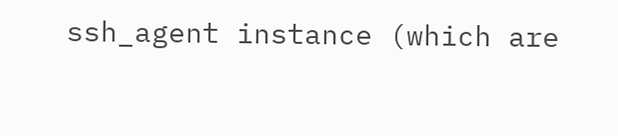ssh_agent instance (which are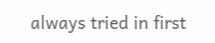always tried in first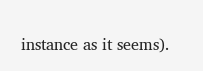instance as it seems).